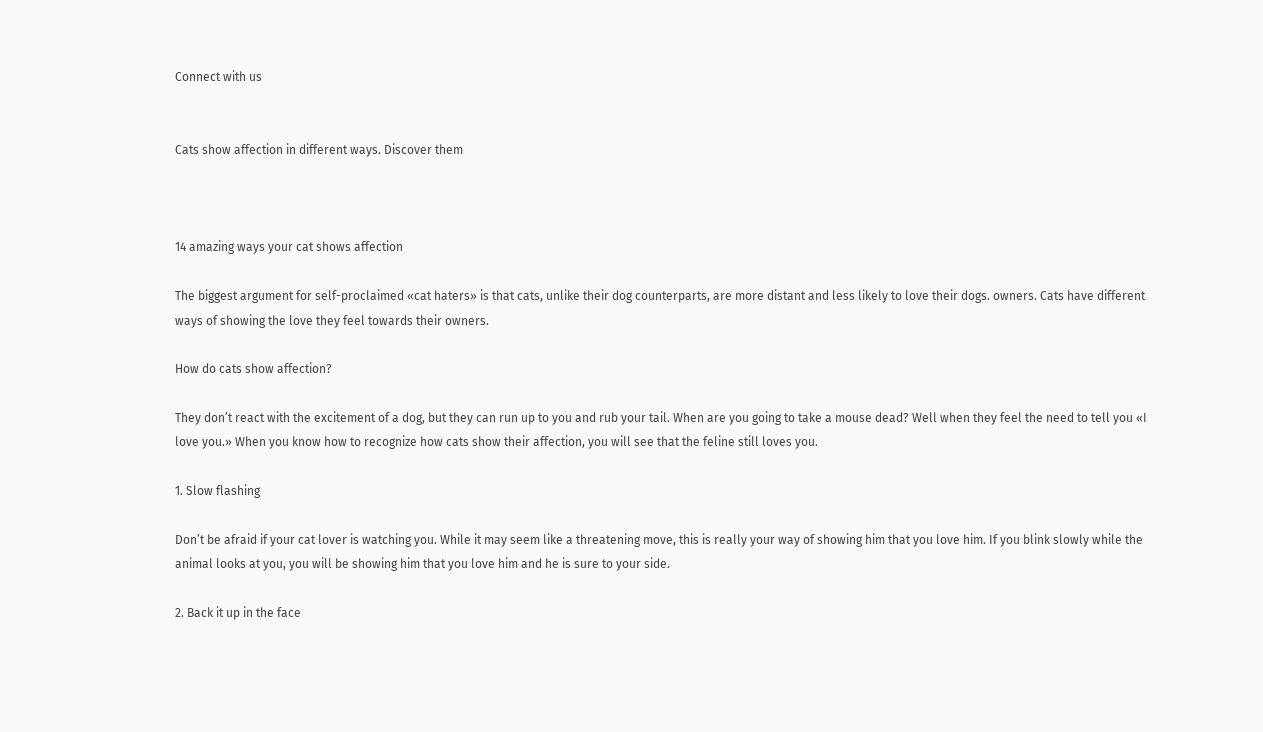Connect with us


Cats show affection in different ways. Discover them



14 amazing ways your cat shows affection

The biggest argument for self-proclaimed «cat haters» is that cats, unlike their dog counterparts, are more distant and less likely to love their dogs. owners. Cats have different ways of showing the love they feel towards their owners.

How do cats show affection?

They don’t react with the excitement of a dog, but they can run up to you and rub your tail. When are you going to take a mouse dead? Well when they feel the need to tell you «I love you.» When you know how to recognize how cats show their affection, you will see that the feline still loves you.

1. Slow flashing

Don’t be afraid if your cat lover is watching you. While it may seem like a threatening move, this is really your way of showing him that you love him. If you blink slowly while the animal looks at you, you will be showing him that you love him and he is sure to your side.

2. Back it up in the face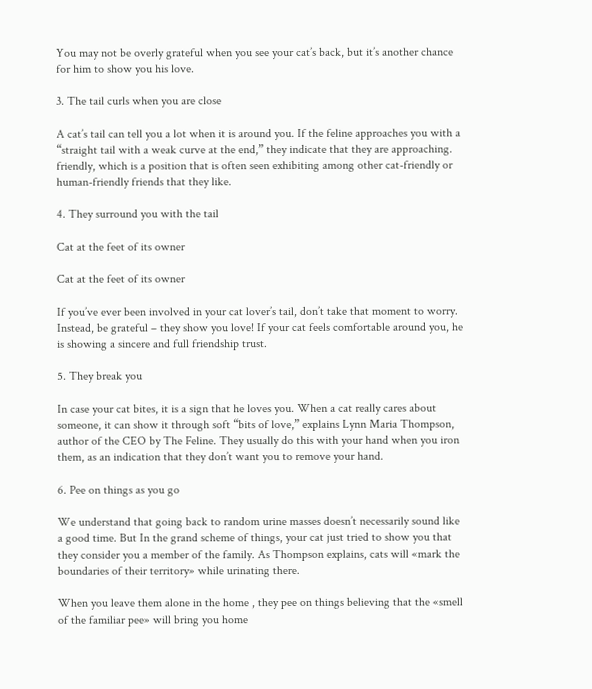You may not be overly grateful when you see your cat’s back, but it’s another chance for him to show you his love.

3. The tail curls when you are close

A cat’s tail can tell you a lot when it is around you. If the feline approaches you with a “straight tail with a weak curve at the end,” they indicate that they are approaching. friendly, which is a position that is often seen exhibiting among other cat-friendly or human-friendly friends that they like.

4. They surround you with the tail

Cat at the feet of its owner

Cat at the feet of its owner

If you’ve ever been involved in your cat lover’s tail, don’t take that moment to worry. Instead, be grateful – they show you love! If your cat feels comfortable around you, he is showing a sincere and full friendship trust.

5. They break you

In case your cat bites, it is a sign that he loves you. When a cat really cares about someone, it can show it through soft “bits of love,” explains Lynn Maria Thompson, author of the CEO by The Feline. They usually do this with your hand when you iron them, as an indication that they don’t want you to remove your hand.

6. Pee on things as you go

We understand that going back to random urine masses doesn’t necessarily sound like a good time. But In the grand scheme of things, your cat just tried to show you that they consider you a member of the family. As Thompson explains, cats will «mark the boundaries of their territory» while urinating there.

When you leave them alone in the home , they pee on things believing that the «smell of the familiar pee» will bring you home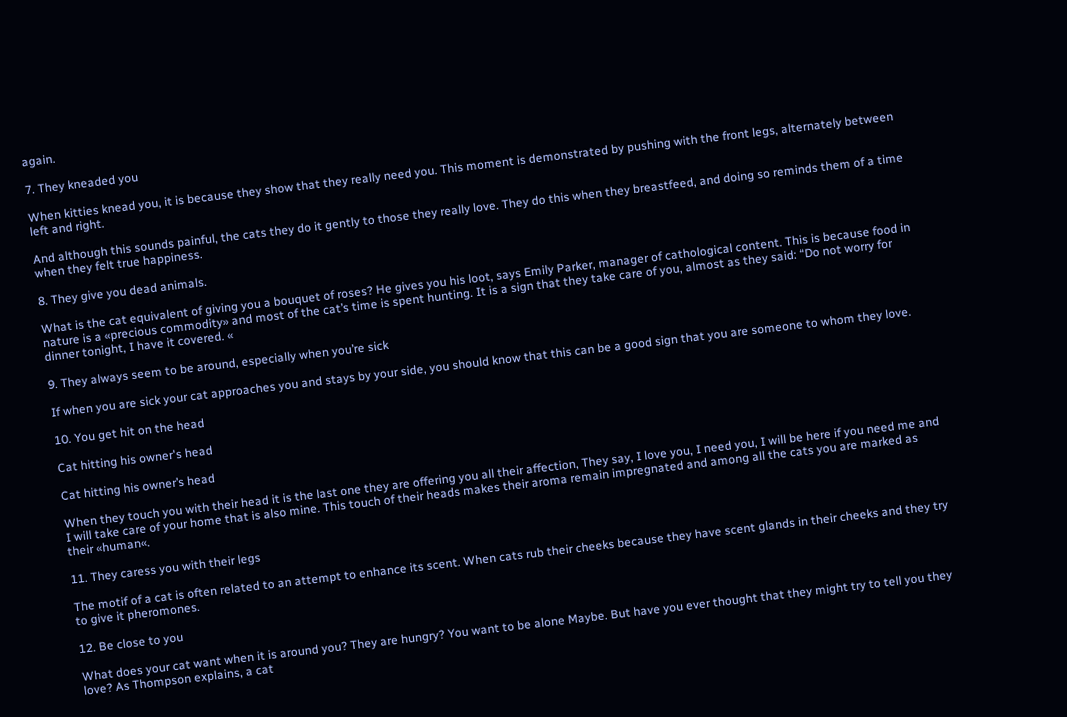again.

7. They kneaded you

When kitties knead you, it is because they show that they really need you. This moment is demonstrated by pushing with the front legs, alternately between left and right.

And although this sounds painful, the cats they do it gently to those they really love. They do this when they breastfeed, and doing so reminds them of a time when they felt true happiness.

8. They give you dead animals.

What is the cat equivalent of giving you a bouquet of roses? He gives you his loot, says Emily Parker, manager of cathological content. This is because food in nature is a «precious commodity» and most of the cat’s time is spent hunting. It is a sign that they take care of you, almost as they said: “Do not worry for dinner tonight, I have it covered. «

9. They always seem to be around, especially when you’re sick

If when you are sick your cat approaches you and stays by your side, you should know that this can be a good sign that you are someone to whom they love.

10. You get hit on the head

Cat hitting his owner's head

Cat hitting his owner’s head

When they touch you with their head it is the last one they are offering you all their affection, They say, I love you, I need you, I will be here if you need me and I will take care of your home that is also mine. This touch of their heads makes their aroma remain impregnated and among all the cats you are marked as their «human«.

11. They caress you with their legs

The motif of a cat is often related to an attempt to enhance its scent. When cats rub their cheeks because they have scent glands in their cheeks and they try to give it pheromones.

12. Be close to you

What does your cat want when it is around you? They are hungry? You want to be alone Maybe. But have you ever thought that they might try to tell you they love? As Thompson explains, a cat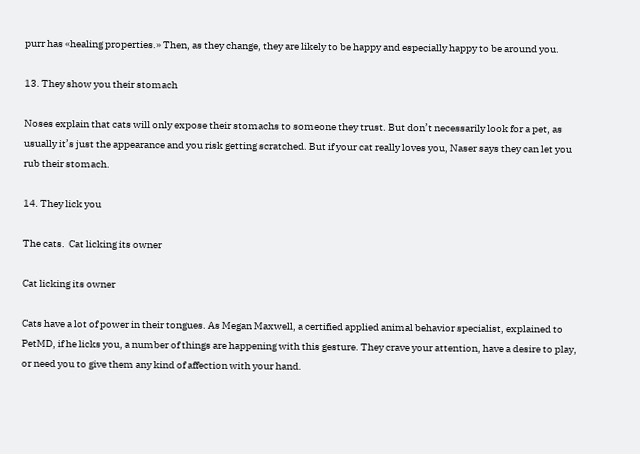purr has «healing properties.» Then, as they change, they are likely to be happy and especially happy to be around you.

13. They show you their stomach

Noses explain that cats will only expose their stomachs to someone they trust. But don’t necessarily look for a pet, as usually it’s just the appearance and you risk getting scratched. But if your cat really loves you, Naser says they can let you rub their stomach.

14. They lick you

The cats.  Cat licking its owner

Cat licking its owner

Cats have a lot of power in their tongues. As Megan Maxwell, a certified applied animal behavior specialist, explained to PetMD, if he licks you, a number of things are happening with this gesture. They crave your attention, have a desire to play, or need you to give them any kind of affection with your hand.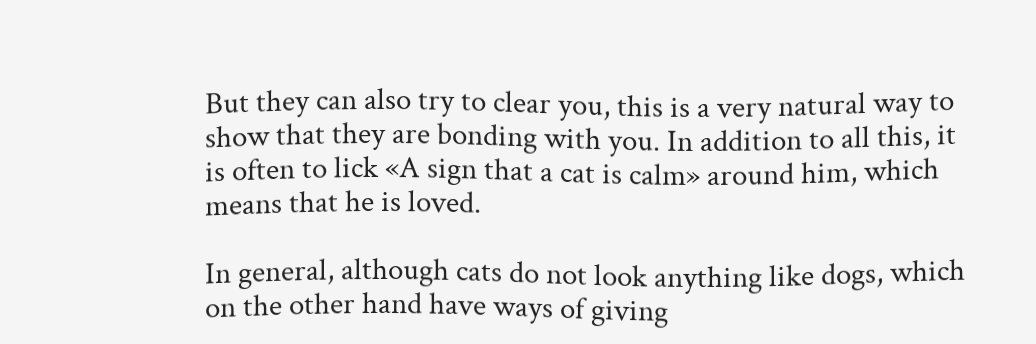But they can also try to clear you, this is a very natural way to show that they are bonding with you. In addition to all this, it is often to lick «A sign that a cat is calm» around him, which means that he is loved.

In general, although cats do not look anything like dogs, which on the other hand have ways of giving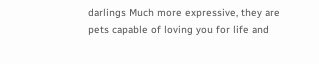darlings Much more expressive, they are pets capable of loving you for life and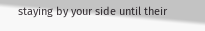staying by your side until their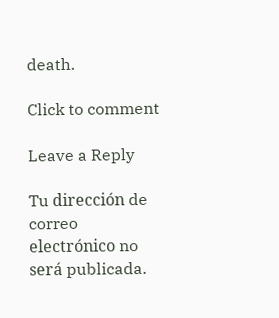death.

Click to comment

Leave a Reply

Tu dirección de correo electrónico no será publicada.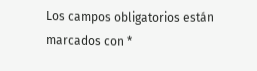Los campos obligatorios están marcados con *